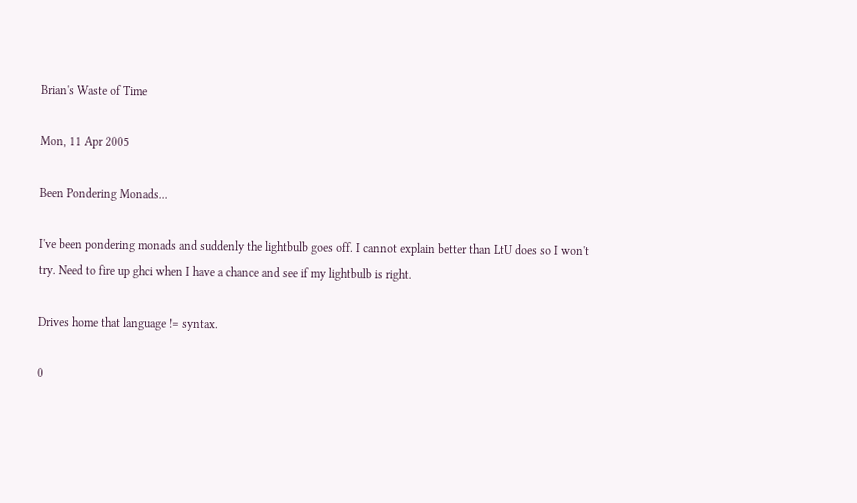Brian's Waste of Time

Mon, 11 Apr 2005

Been Pondering Monads...

I've been pondering monads and suddenly the lightbulb goes off. I cannot explain better than LtU does so I won't try. Need to fire up ghci when I have a chance and see if my lightbulb is right.

Drives home that language != syntax.

0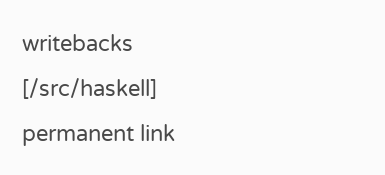writebacks [/src/haskell] permanent link